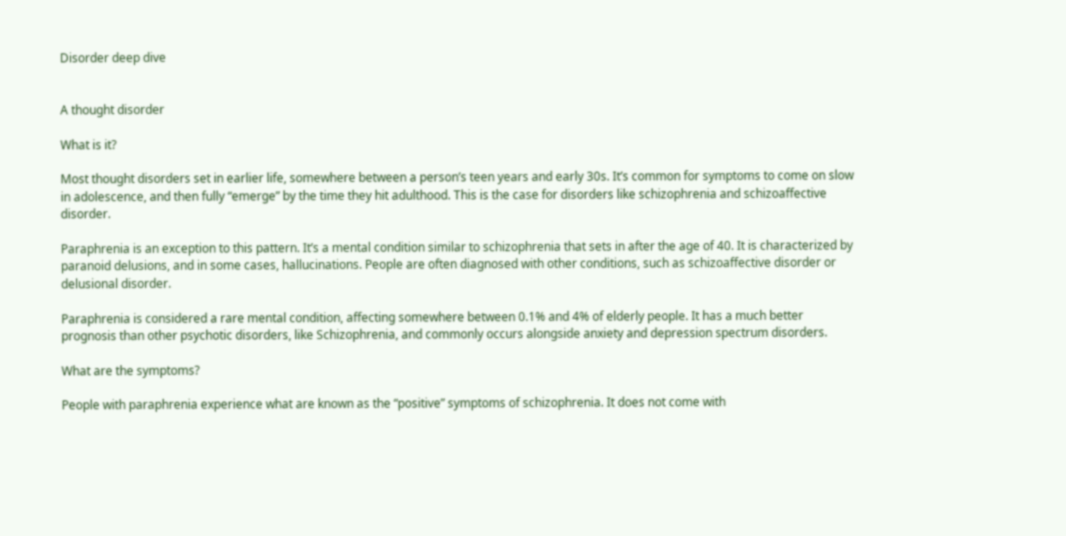Disorder deep dive


A thought disorder

What is it?

Most thought disorders set in earlier life, somewhere between a person’s teen years and early 30s. It’s common for symptoms to come on slow in adolescence, and then fully “emerge” by the time they hit adulthood. This is the case for disorders like schizophrenia and schizoaffective disorder.

Paraphrenia is an exception to this pattern. It’s a mental condition similar to schizophrenia that sets in after the age of 40. It is characterized by paranoid delusions, and in some cases, hallucinations. People are often diagnosed with other conditions, such as schizoaffective disorder or delusional disorder.

Paraphrenia is considered a rare mental condition, affecting somewhere between 0.1% and 4% of elderly people. It has a much better prognosis than other psychotic disorders, like Schizophrenia, and commonly occurs alongside anxiety and depression spectrum disorders.

What are the symptoms?

People with paraphrenia experience what are known as the “positive” symptoms of schizophrenia. It does not come with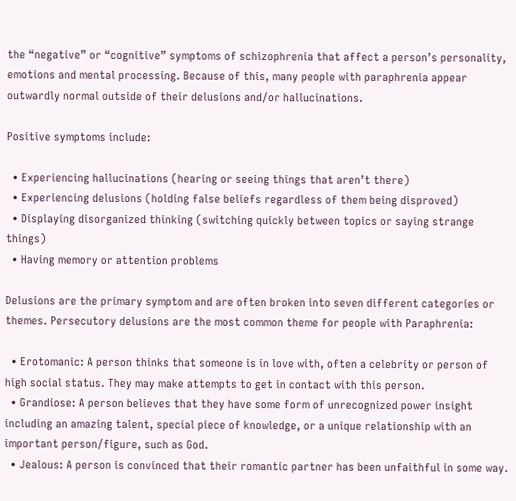the “negative” or “cognitive” symptoms of schizophrenia that affect a person’s personality, emotions and mental processing. Because of this, many people with paraphrenia appear outwardly normal outside of their delusions and/or hallucinations.

Positive symptoms include:

  • Experiencing hallucinations (hearing or seeing things that aren’t there)
  • Experiencing delusions (holding false beliefs regardless of them being disproved)
  • Displaying disorganized thinking (switching quickly between topics or saying strange things)
  • Having memory or attention problems

Delusions are the primary symptom and are often broken into seven different categories or themes. Persecutory delusions are the most common theme for people with Paraphrenia:

  • Erotomanic: A person thinks that someone is in love with, often a celebrity or person of high social status. They may make attempts to get in contact with this person.
  • Grandiose: A person believes that they have some form of unrecognized power insight including an amazing talent, special piece of knowledge, or a unique relationship with an important person/figure, such as God.
  • Jealous: A person is convinced that their romantic partner has been unfaithful in some way.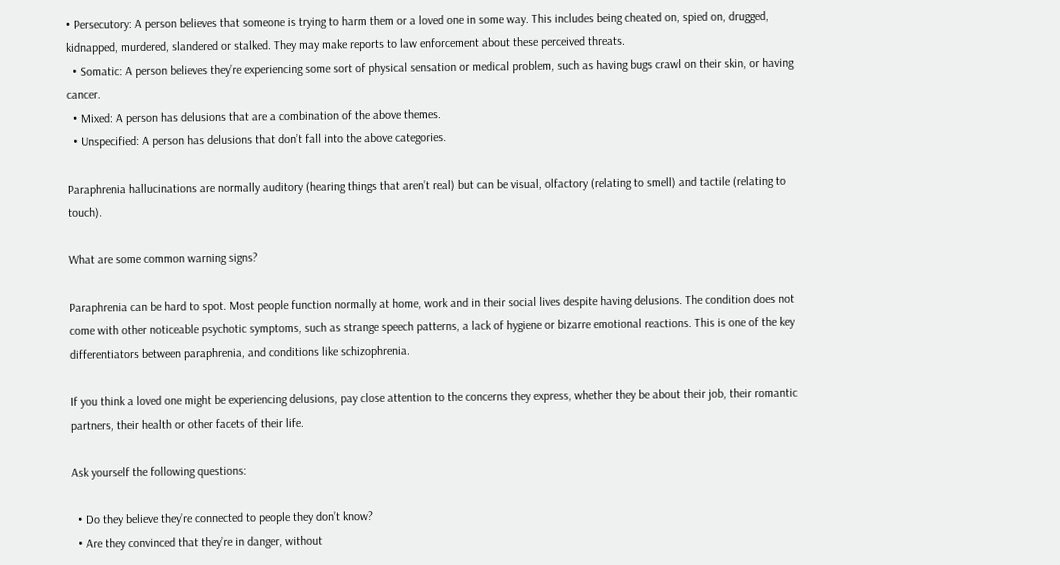• Persecutory: A person believes that someone is trying to harm them or a loved one in some way. This includes being cheated on, spied on, drugged, kidnapped, murdered, slandered or stalked. They may make reports to law enforcement about these perceived threats.
  • Somatic: A person believes they’re experiencing some sort of physical sensation or medical problem, such as having bugs crawl on their skin, or having cancer.
  • Mixed: A person has delusions that are a combination of the above themes.
  • Unspecified: A person has delusions that don’t fall into the above categories.

Paraphrenia hallucinations are normally auditory (hearing things that aren’t real) but can be visual, olfactory (relating to smell) and tactile (relating to touch).

What are some common warning signs?

Paraphrenia can be hard to spot. Most people function normally at home, work and in their social lives despite having delusions. The condition does not come with other noticeable psychotic symptoms, such as strange speech patterns, a lack of hygiene or bizarre emotional reactions. This is one of the key differentiators between paraphrenia, and conditions like schizophrenia.

If you think a loved one might be experiencing delusions, pay close attention to the concerns they express, whether they be about their job, their romantic partners, their health or other facets of their life.

Ask yourself the following questions:

  • Do they believe they’re connected to people they don’t know?
  • Are they convinced that they’re in danger, without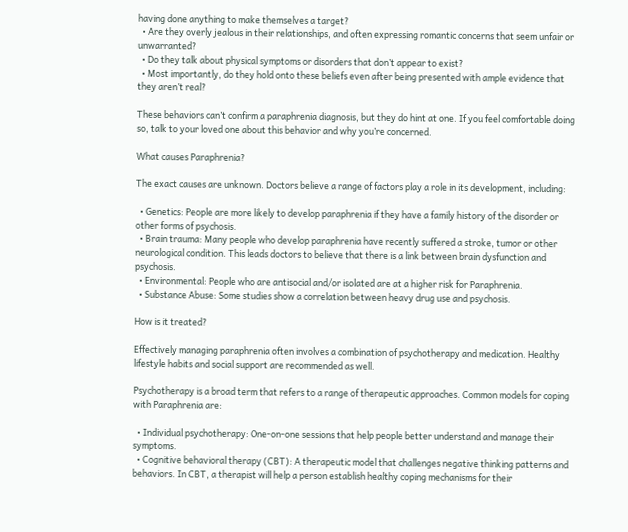having done anything to make themselves a target?
  • Are they overly jealous in their relationships, and often expressing romantic concerns that seem unfair or unwarranted?
  • Do they talk about physical symptoms or disorders that don’t appear to exist?
  • Most importantly, do they hold onto these beliefs even after being presented with ample evidence that they aren’t real?

These behaviors can’t confirm a paraphrenia diagnosis, but they do hint at one. If you feel comfortable doing so, talk to your loved one about this behavior and why you’re concerned.

What causes Paraphrenia?

The exact causes are unknown. Doctors believe a range of factors play a role in its development, including:

  • Genetics: People are more likely to develop paraphrenia if they have a family history of the disorder or other forms of psychosis.
  • Brain trauma: Many people who develop paraphrenia have recently suffered a stroke, tumor or other neurological condition. This leads doctors to believe that there is a link between brain dysfunction and psychosis.
  • Environmental: People who are antisocial and/or isolated are at a higher risk for Paraphrenia.
  • Substance Abuse: Some studies show a correlation between heavy drug use and psychosis.

How is it treated?

Effectively managing paraphrenia often involves a combination of psychotherapy and medication. Healthy lifestyle habits and social support are recommended as well.

Psychotherapy is a broad term that refers to a range of therapeutic approaches. Common models for coping with Paraphrenia are:

  • Individual psychotherapy: One-on-one sessions that help people better understand and manage their symptoms.
  • Cognitive behavioral therapy (CBT): A therapeutic model that challenges negative thinking patterns and behaviors. In CBT, a therapist will help a person establish healthy coping mechanisms for their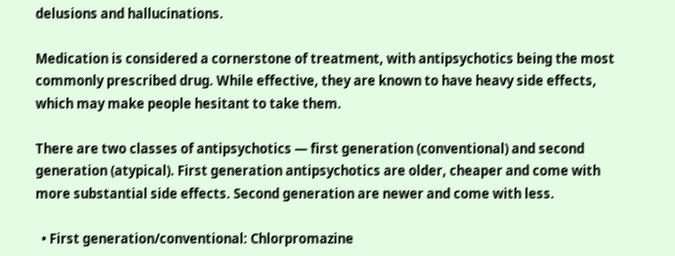delusions and hallucinations.

Medication is considered a cornerstone of treatment, with antipsychotics being the most commonly prescribed drug. While effective, they are known to have heavy side effects, which may make people hesitant to take them.

There are two classes of antipsychotics — first generation (conventional) and second generation (atypical). First generation antipsychotics are older, cheaper and come with more substantial side effects. Second generation are newer and come with less.

  • First generation/conventional: Chlorpromazine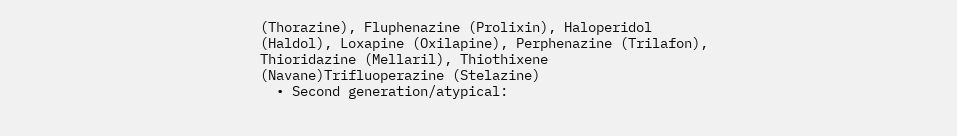(Thorazine), Fluphenazine (Prolixin), Haloperidol (Haldol), Loxapine (Oxilapine), Perphenazine (Trilafon), Thioridazine (Mellaril), Thiothixene (Navane)Trifluoperazine (Stelazine)
  • Second generation/atypical: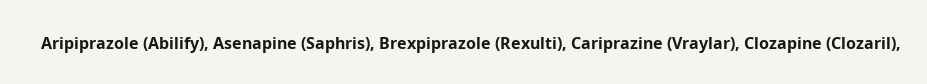Aripiprazole (Abilify), Asenapine (Saphris), Brexpiprazole (Rexulti), Cariprazine (Vraylar), Clozapine (Clozaril),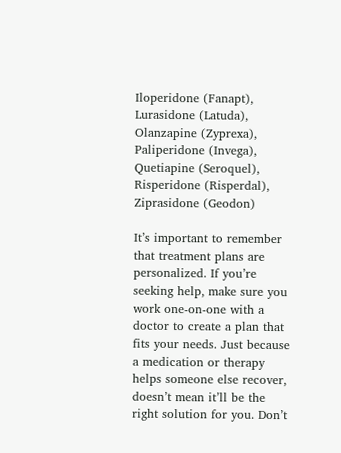Iloperidone (Fanapt), Lurasidone (Latuda), Olanzapine (Zyprexa), Paliperidone (Invega), Quetiapine (Seroquel), Risperidone (Risperdal), Ziprasidone (Geodon)

It’s important to remember that treatment plans are personalized. If you’re seeking help, make sure you work one-on-one with a doctor to create a plan that fits your needs. Just because a medication or therapy helps someone else recover, doesn’t mean it’ll be the right solution for you. Don’t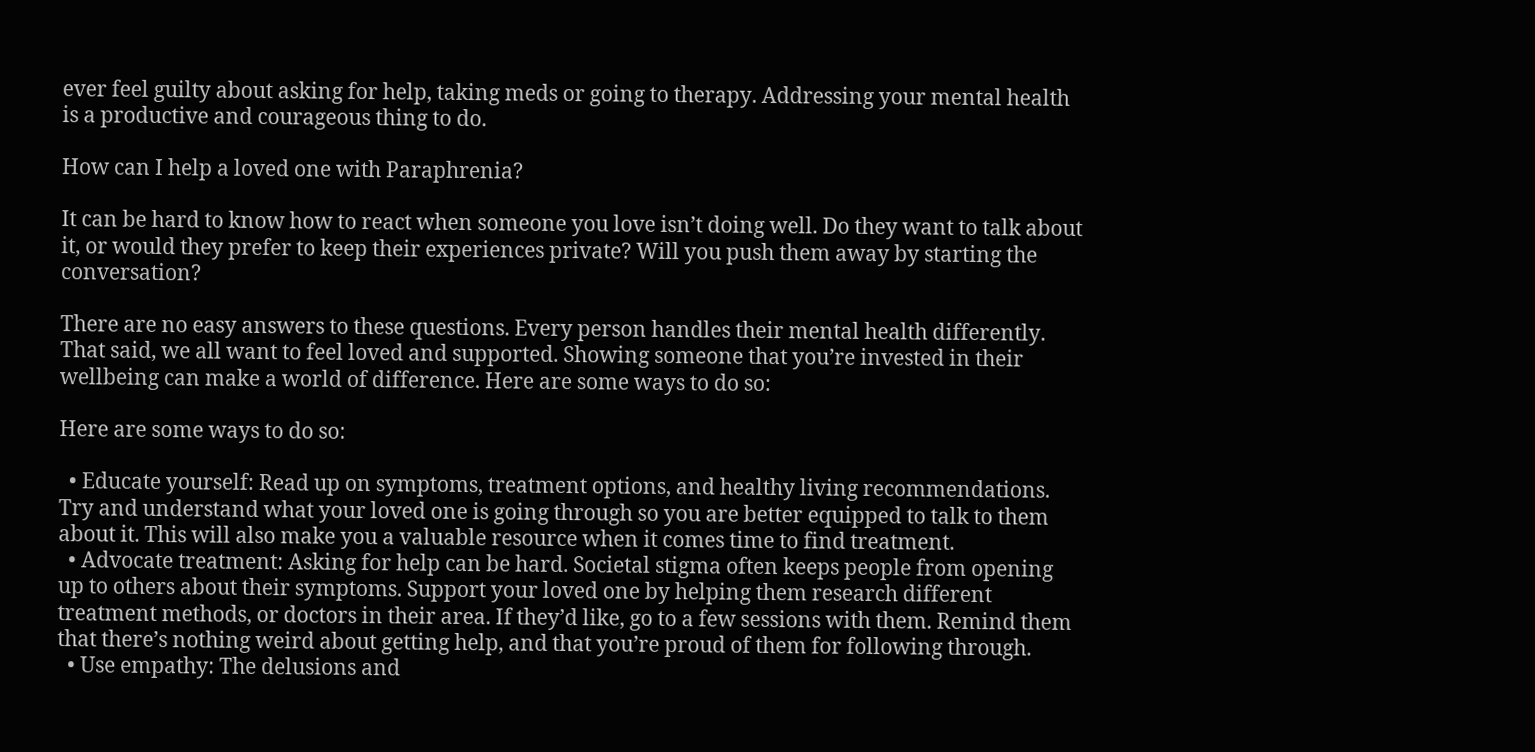ever feel guilty about asking for help, taking meds or going to therapy. Addressing your mental health is a productive and courageous thing to do.

How can I help a loved one with Paraphrenia?

It can be hard to know how to react when someone you love isn’t doing well. Do they want to talk about it, or would they prefer to keep their experiences private? Will you push them away by starting the conversation?

There are no easy answers to these questions. Every person handles their mental health differently. That said, we all want to feel loved and supported. Showing someone that you’re invested in their wellbeing can make a world of difference. Here are some ways to do so:

Here are some ways to do so:

  • Educate yourself: Read up on symptoms, treatment options, and healthy living recommendations. Try and understand what your loved one is going through so you are better equipped to talk to them about it. This will also make you a valuable resource when it comes time to find treatment.
  • Advocate treatment: Asking for help can be hard. Societal stigma often keeps people from opening up to others about their symptoms. Support your loved one by helping them research different treatment methods, or doctors in their area. If they’d like, go to a few sessions with them. Remind them that there’s nothing weird about getting help, and that you’re proud of them for following through.
  • Use empathy: The delusions and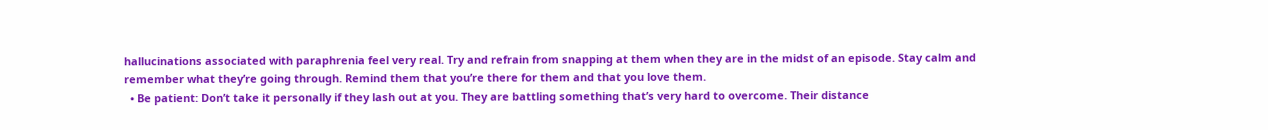hallucinations associated with paraphrenia feel very real. Try and refrain from snapping at them when they are in the midst of an episode. Stay calm and remember what they’re going through. Remind them that you’re there for them and that you love them.
  • Be patient: Don’t take it personally if they lash out at you. They are battling something that’s very hard to overcome. Their distance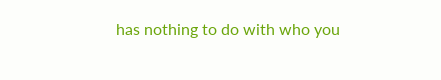has nothing to do with who you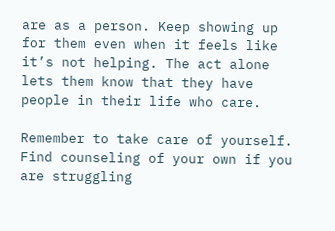are as a person. Keep showing up for them even when it feels like it’s not helping. The act alone lets them know that they have people in their life who care.

Remember to take care of yourself. Find counseling of your own if you are struggling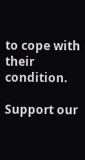to cope with their condition.

Support our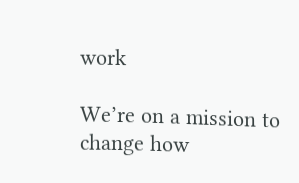work

We’re on a mission to change how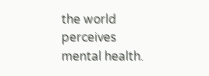the world perceives mental health.